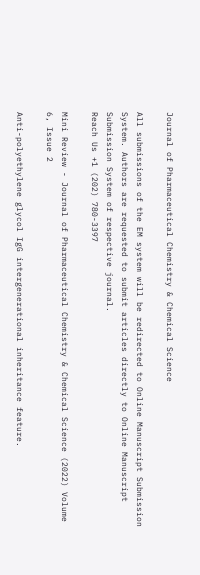Journal of Pharmaceutical Chemistry & Chemical Science

All submissions of the EM system will be redirected to Online Manuscript Submission System. Authors are requested to submit articles directly to Online Manuscript Submission System of respective journal.
Reach Us +1 (202) 780-3397

Mini Review - Journal of Pharmaceutical Chemistry & Chemical Science (2022) Volume 6, Issue 2

Anti-polyethylene glycol IgG intergenerational inheritance feature.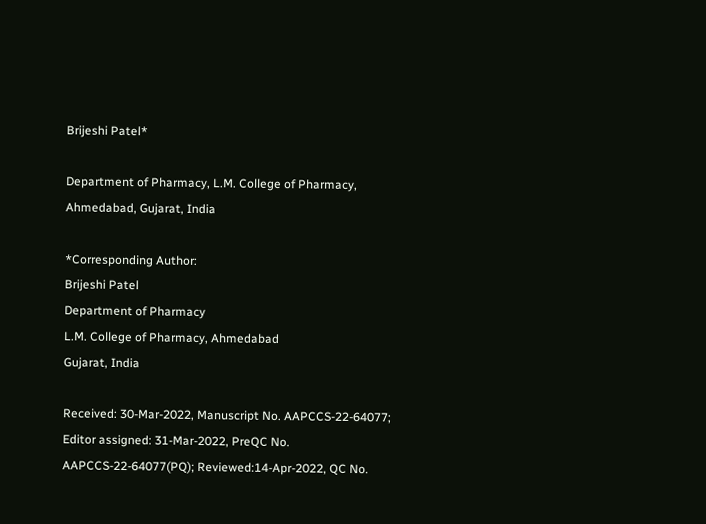Brijeshi Patel*

Department of Pharmacy, L.M. College of Pharmacy, Ahmedabad, Gujarat, India

*Corresponding Author:
Brijeshi Patel
Department of Pharmacy
L.M. College of Pharmacy, Ahmedabad
Gujarat, India

Received: 30-Mar-2022, Manuscript No. AAPCCS-22-64077; Editor assigned: 31-Mar-2022, PreQC No. AAPCCS-22-64077(PQ); Reviewed:14-Apr-2022, QC No.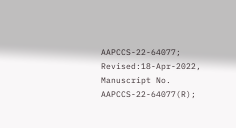AAPCCS-22-64077; Revised:18-Apr-2022, Manuscript No. AAPCCS-22-64077(R);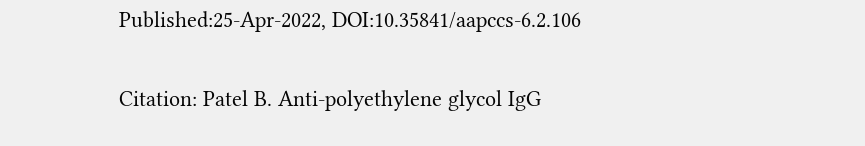Published:25-Apr-2022, DOI:10.35841/aapccs-6.2.106

Citation: Patel B. Anti-polyethylene glycol IgG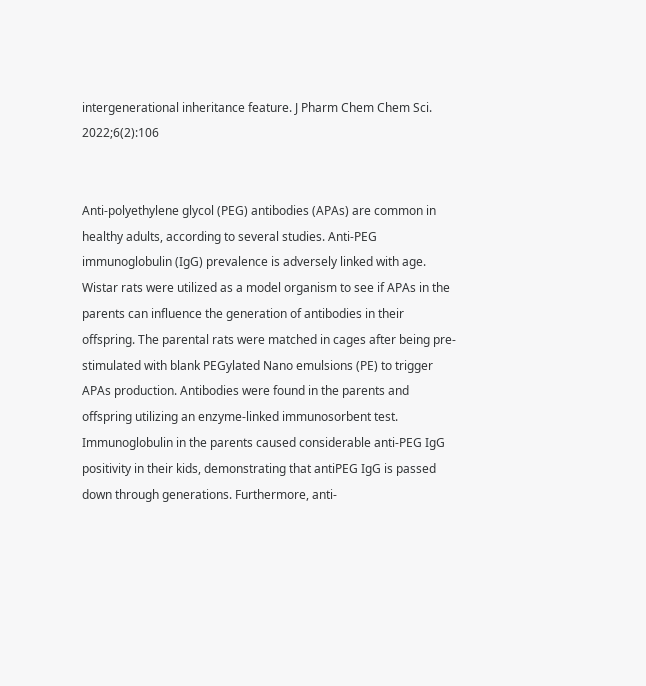intergenerational inheritance feature. J Pharm Chem Chem Sci. 2022;6(2):106


Anti-polyethylene glycol (PEG) antibodies (APAs) are common in healthy adults, according to several studies. Anti-PEG immunoglobulin (IgG) prevalence is adversely linked with age. Wistar rats were utilized as a model organism to see if APAs in the parents can influence the generation of antibodies in their offspring. The parental rats were matched in cages after being pre-stimulated with blank PEGylated Nano emulsions (PE) to trigger APAs production. Antibodies were found in the parents and offspring utilizing an enzyme-linked immunosorbent test. Immunoglobulin in the parents caused considerable anti-PEG IgG positivity in their kids, demonstrating that antiPEG IgG is passed down through generations. Furthermore, anti-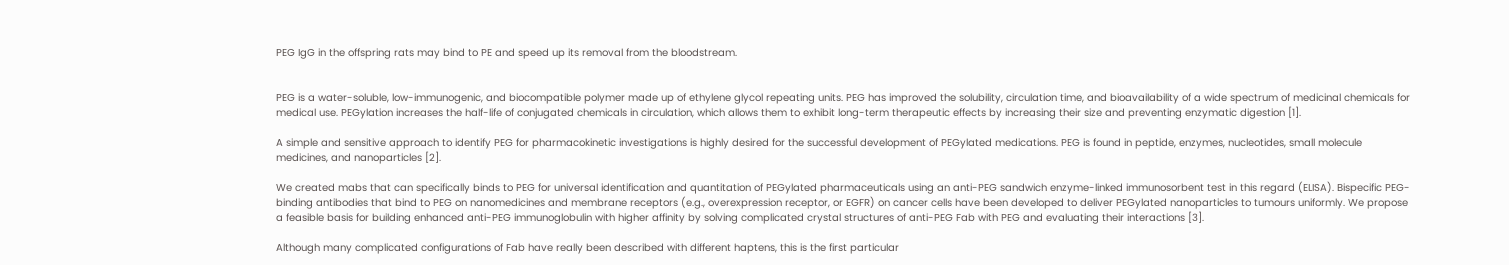PEG IgG in the offspring rats may bind to PE and speed up its removal from the bloodstream.


PEG is a water-soluble, low-immunogenic, and biocompatible polymer made up of ethylene glycol repeating units. PEG has improved the solubility, circulation time, and bioavailability of a wide spectrum of medicinal chemicals for medical use. PEGylation increases the half-life of conjugated chemicals in circulation, which allows them to exhibit long-term therapeutic effects by increasing their size and preventing enzymatic digestion [1].

A simple and sensitive approach to identify PEG for pharmacokinetic investigations is highly desired for the successful development of PEGylated medications. PEG is found in peptide, enzymes, nucleotides, small molecule medicines, and nanoparticles [2].

We created mabs that can specifically binds to PEG for universal identification and quantitation of PEGylated pharmaceuticals using an anti-PEG sandwich enzyme-linked immunosorbent test in this regard (ELISA). Bispecific PEG-binding antibodies that bind to PEG on nanomedicines and membrane receptors (e.g., overexpression receptor, or EGFR) on cancer cells have been developed to deliver PEGylated nanoparticles to tumours uniformly. We propose a feasible basis for building enhanced anti-PEG immunoglobulin with higher affinity by solving complicated crystal structures of anti-PEG Fab with PEG and evaluating their interactions [3].

Although many complicated configurations of Fab have really been described with different haptens, this is the first particular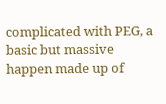complicated with PEG, a basic but massive happen made up of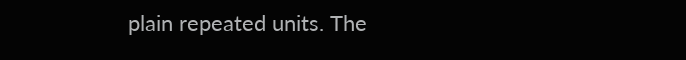plain repeated units. The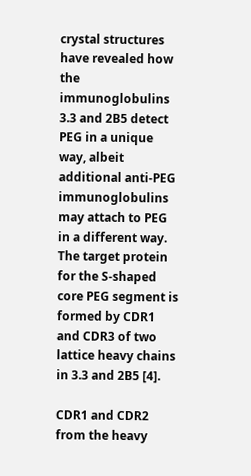crystal structures have revealed how the immunoglobulins 3.3 and 2B5 detect PEG in a unique way, albeit additional anti-PEG immunoglobulins may attach to PEG in a different way. The target protein for the S-shaped core PEG segment is formed by CDR1 and CDR3 of two lattice heavy chains in 3.3 and 2B5 [4].

CDR1 and CDR2 from the heavy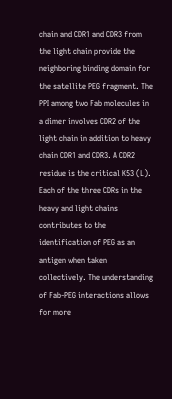chain and CDR1 and CDR3 from the light chain provide the neighboring binding domain for the satellite PEG fragment. The PPI among two Fab molecules in a dimer involves CDR2 of the light chain in addition to heavy chain CDR1 and CDR3. A CDR2 residue is the critical K53 (L). Each of the three CDRs in the heavy and light chains contributes to the identification of PEG as an antigen when taken collectively. The understanding of Fab-PEG interactions allows for more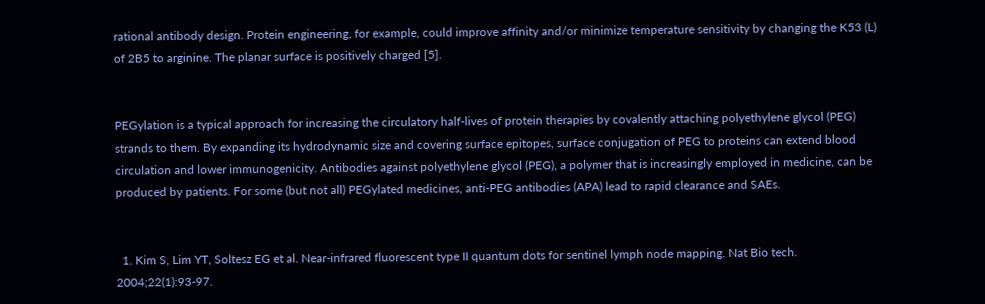rational antibody design. Protein engineering, for example, could improve affinity and/or minimize temperature sensitivity by changing the K53 (L) of 2B5 to arginine. The planar surface is positively charged [5].


PEGylation is a typical approach for increasing the circulatory half-lives of protein therapies by covalently attaching polyethylene glycol (PEG) strands to them. By expanding its hydrodynamic size and covering surface epitopes, surface conjugation of PEG to proteins can extend blood circulation and lower immunogenicity. Antibodies against polyethylene glycol (PEG), a polymer that is increasingly employed in medicine, can be produced by patients. For some (but not all) PEGylated medicines, anti-PEG antibodies (APA) lead to rapid clearance and SAEs.


  1. Kim S, Lim YT, Soltesz EG et al. Near-infrared fluorescent type II quantum dots for sentinel lymph node mapping. Nat Bio tech. 2004;22(1):93-97.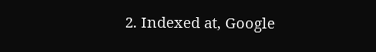2. Indexed at, Google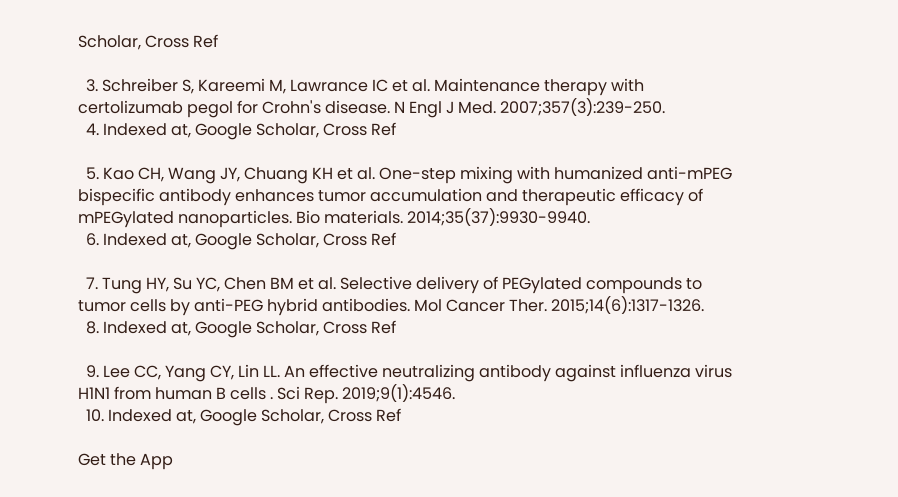Scholar, Cross Ref

  3. Schreiber S, Kareemi M, Lawrance IC et al. Maintenance therapy with certolizumab pegol for Crohn's disease. N Engl J Med. 2007;357(3):239-250.
  4. Indexed at, Google Scholar, Cross Ref

  5. Kao CH, Wang JY, Chuang KH et al. One-step mixing with humanized anti-mPEG bispecific antibody enhances tumor accumulation and therapeutic efficacy of mPEGylated nanoparticles. Bio materials. 2014;35(37):9930-9940.
  6. Indexed at, Google Scholar, Cross Ref

  7. Tung HY, Su YC, Chen BM et al. Selective delivery of PEGylated compounds to tumor cells by anti-PEG hybrid antibodies. Mol Cancer Ther. 2015;14(6):1317-1326.
  8. Indexed at, Google Scholar, Cross Ref

  9. Lee CC, Yang CY, Lin LL. An effective neutralizing antibody against influenza virus H1N1 from human B cells . Sci Rep. 2019;9(1):4546.
  10. Indexed at, Google Scholar, Cross Ref

Get the App